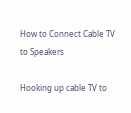How to Connect Cable TV to Speakers

Hooking up cable TV to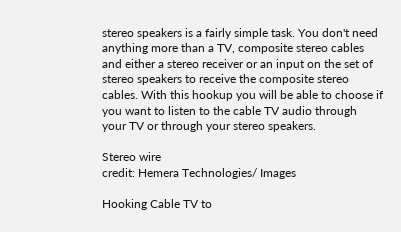stereo speakers is a fairly simple task. You don't need anything more than a TV, composite stereo cables and either a stereo receiver or an input on the set of stereo speakers to receive the composite stereo cables. With this hookup you will be able to choose if you want to listen to the cable TV audio through your TV or through your stereo speakers.

Stereo wire
credit: Hemera Technologies/ Images

Hooking Cable TV to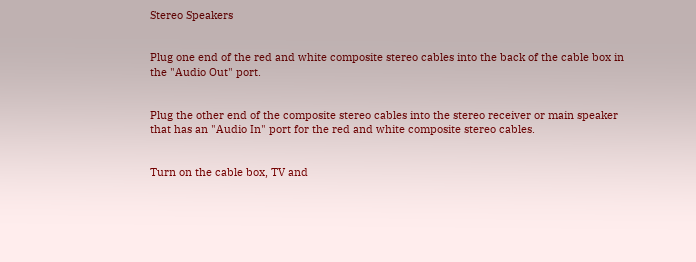Stereo Speakers


Plug one end of the red and white composite stereo cables into the back of the cable box in the "Audio Out" port.


Plug the other end of the composite stereo cables into the stereo receiver or main speaker that has an "Audio In" port for the red and white composite stereo cables.


Turn on the cable box, TV and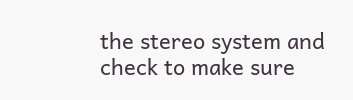the stereo system and check to make sure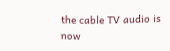the cable TV audio is now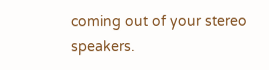coming out of your stereo speakers.